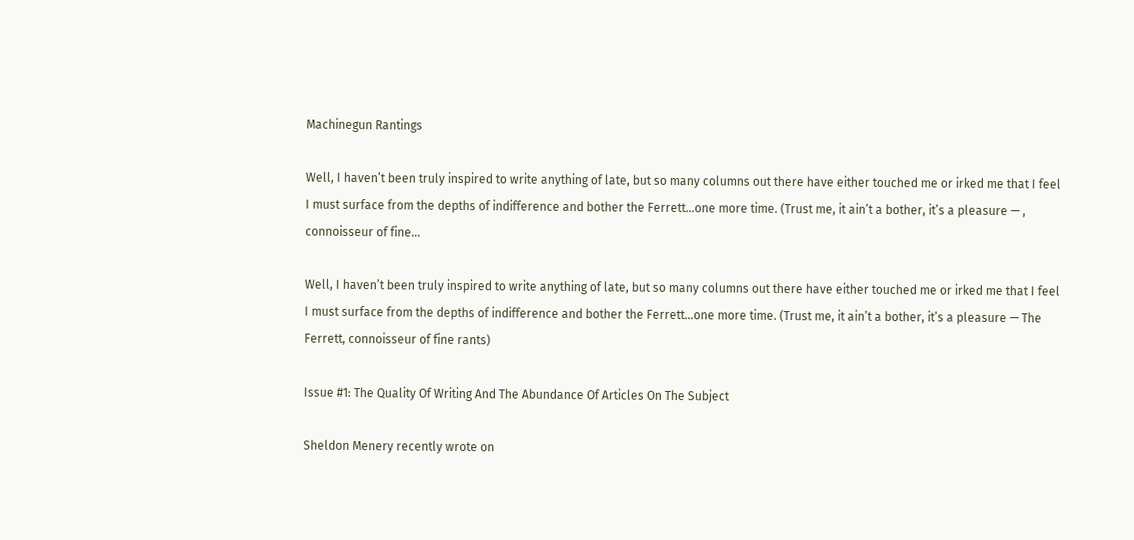Machinegun Rantings

Well, I haven’t been truly inspired to write anything of late, but so many columns out there have either touched me or irked me that I feel I must surface from the depths of indifference and bother the Ferrett…one more time. (Trust me, it ain’t a bother, it’s a pleasure — , connoisseur of fine…

Well, I haven’t been truly inspired to write anything of late, but so many columns out there have either touched me or irked me that I feel I must surface from the depths of indifference and bother the Ferrett…one more time. (Trust me, it ain’t a bother, it’s a pleasure — The Ferrett, connoisseur of fine rants)

Issue #1: The Quality Of Writing And The Abundance Of Articles On The Subject

Sheldon Menery recently wrote on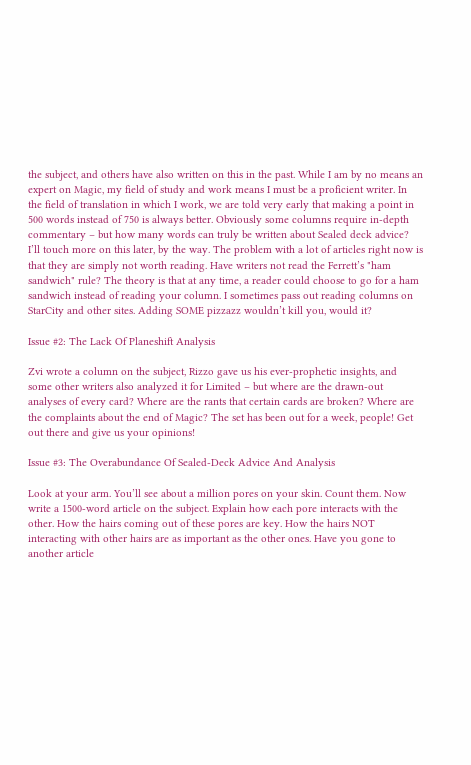the subject, and others have also written on this in the past. While I am by no means an expert on Magic, my field of study and work means I must be a proficient writer. In the field of translation in which I work, we are told very early that making a point in 500 words instead of 750 is always better. Obviously some columns require in-depth commentary – but how many words can truly be written about Sealed deck advice? I’ll touch more on this later, by the way. The problem with a lot of articles right now is that they are simply not worth reading. Have writers not read the Ferrett’s "ham sandwich" rule? The theory is that at any time, a reader could choose to go for a ham sandwich instead of reading your column. I sometimes pass out reading columns on StarCity and other sites. Adding SOME pizzazz wouldn’t kill you, would it?

Issue #2: The Lack Of Planeshift Analysis

Zvi wrote a column on the subject, Rizzo gave us his ever-prophetic insights, and some other writers also analyzed it for Limited – but where are the drawn-out analyses of every card? Where are the rants that certain cards are broken? Where are the complaints about the end of Magic? The set has been out for a week, people! Get out there and give us your opinions!

Issue #3: The Overabundance Of Sealed-Deck Advice And Analysis

Look at your arm. You’ll see about a million pores on your skin. Count them. Now write a 1500-word article on the subject. Explain how each pore interacts with the other. How the hairs coming out of these pores are key. How the hairs NOT interacting with other hairs are as important as the other ones. Have you gone to another article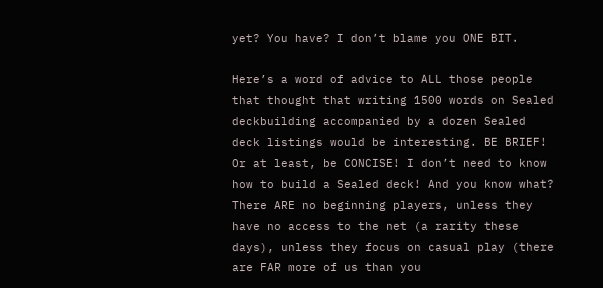yet? You have? I don’t blame you ONE BIT.

Here’s a word of advice to ALL those people that thought that writing 1500 words on Sealed deckbuilding accompanied by a dozen Sealed deck listings would be interesting. BE BRIEF! Or at least, be CONCISE! I don’t need to know how to build a Sealed deck! And you know what? There ARE no beginning players, unless they have no access to the net (a rarity these days), unless they focus on casual play (there are FAR more of us than you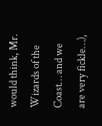would think, Mr. Wizards of the Coast… and we are very fickle…),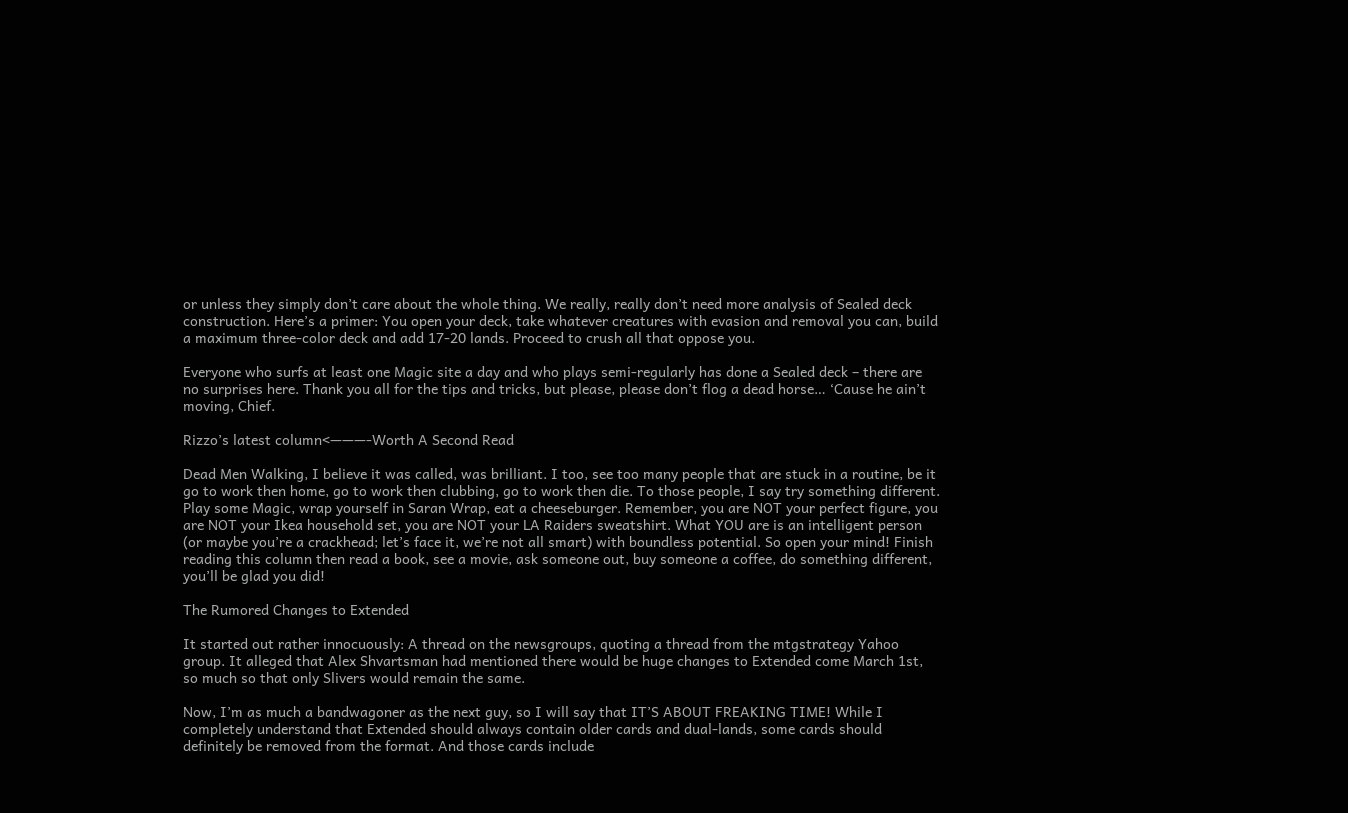or unless they simply don’t care about the whole thing. We really, really don’t need more analysis of Sealed deck construction. Here’s a primer: You open your deck, take whatever creatures with evasion and removal you can, build a maximum three-color deck and add 17-20 lands. Proceed to crush all that oppose you.

Everyone who surfs at least one Magic site a day and who plays semi-regularly has done a Sealed deck – there are no surprises here. Thank you all for the tips and tricks, but please, please don’t flog a dead horse… ‘Cause he ain’t moving, Chief.

Rizzo’s latest column<———-Worth A Second Read

Dead Men Walking, I believe it was called, was brilliant. I too, see too many people that are stuck in a routine, be it go to work then home, go to work then clubbing, go to work then die. To those people, I say try something different. Play some Magic, wrap yourself in Saran Wrap, eat a cheeseburger. Remember, you are NOT your perfect figure, you are NOT your Ikea household set, you are NOT your LA Raiders sweatshirt. What YOU are is an intelligent person (or maybe you’re a crackhead; let’s face it, we’re not all smart) with boundless potential. So open your mind! Finish reading this column then read a book, see a movie, ask someone out, buy someone a coffee, do something different, you’ll be glad you did!

The Rumored Changes to Extended

It started out rather innocuously: A thread on the newsgroups, quoting a thread from the mtgstrategy Yahoo group. It alleged that Alex Shvartsman had mentioned there would be huge changes to Extended come March 1st, so much so that only Slivers would remain the same.

Now, I’m as much a bandwagoner as the next guy, so I will say that IT’S ABOUT FREAKING TIME! While I completely understand that Extended should always contain older cards and dual-lands, some cards should definitely be removed from the format. And those cards include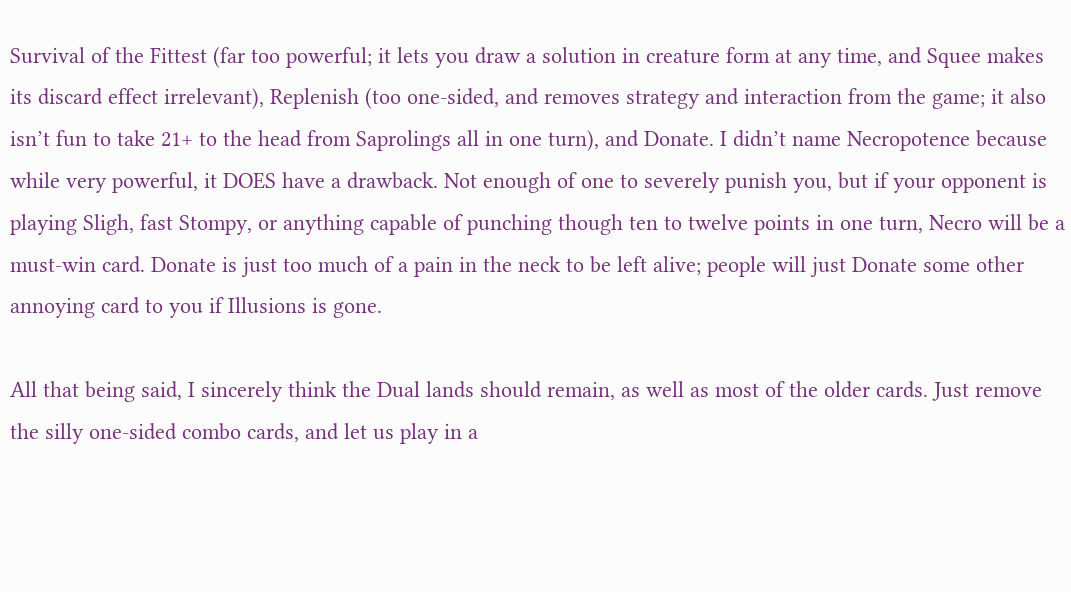Survival of the Fittest (far too powerful; it lets you draw a solution in creature form at any time, and Squee makes its discard effect irrelevant), Replenish (too one-sided, and removes strategy and interaction from the game; it also isn’t fun to take 21+ to the head from Saprolings all in one turn), and Donate. I didn’t name Necropotence because while very powerful, it DOES have a drawback. Not enough of one to severely punish you, but if your opponent is playing Sligh, fast Stompy, or anything capable of punching though ten to twelve points in one turn, Necro will be a must-win card. Donate is just too much of a pain in the neck to be left alive; people will just Donate some other annoying card to you if Illusions is gone.

All that being said, I sincerely think the Dual lands should remain, as well as most of the older cards. Just remove the silly one-sided combo cards, and let us play in a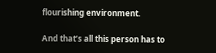flourishing environment.

And that’s all this person has to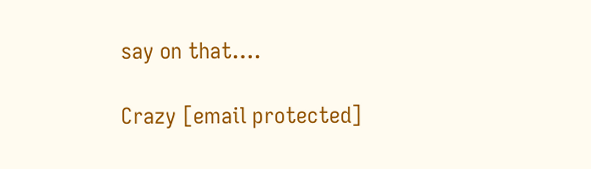say on that….

Crazy [email protected]